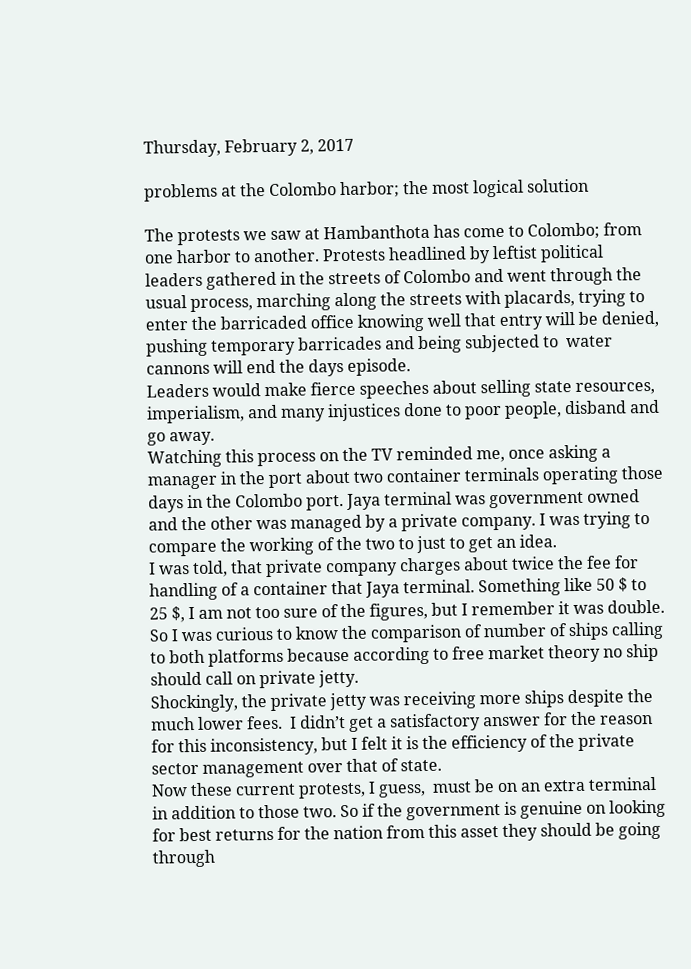Thursday, February 2, 2017

problems at the Colombo harbor; the most logical solution

The protests we saw at Hambanthota has come to Colombo; from one harbor to another. Protests headlined by leftist political leaders gathered in the streets of Colombo and went through the usual process, marching along the streets with placards, trying to enter the barricaded office knowing well that entry will be denied, pushing temporary barricades and being subjected to  water cannons will end the days episode.
Leaders would make fierce speeches about selling state resources, imperialism, and many injustices done to poor people, disband and go away.
Watching this process on the TV reminded me, once asking a manager in the port about two container terminals operating those days in the Colombo port. Jaya terminal was government owned and the other was managed by a private company. I was trying to compare the working of the two to just to get an idea.
I was told, that private company charges about twice the fee for handling of a container that Jaya terminal. Something like 50 $ to 25 $, I am not too sure of the figures, but I remember it was double. So I was curious to know the comparison of number of ships calling to both platforms because according to free market theory no ship should call on private jetty.
Shockingly, the private jetty was receiving more ships despite the much lower fees.  I didn’t get a satisfactory answer for the reason for this inconsistency, but I felt it is the efficiency of the private sector management over that of state.
Now these current protests, I guess,  must be on an extra terminal in addition to those two. So if the government is genuine on looking for best returns for the nation from this asset they should be going through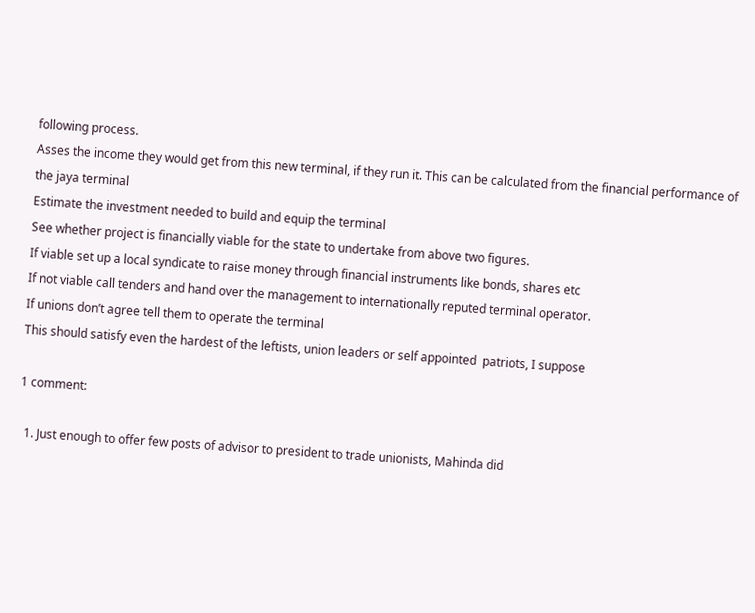following process.
Asses the income they would get from this new terminal, if they run it. This can be calculated from the financial performance of the jaya terminal
Estimate the investment needed to build and equip the terminal
See whether project is financially viable for the state to undertake from above two figures.
If viable set up a local syndicate to raise money through financial instruments like bonds, shares etc
If not viable call tenders and hand over the management to internationally reputed terminal operator.
If unions don’t agree tell them to operate the terminal
This should satisfy even the hardest of the leftists, union leaders or self appointed  patriots, I suppose

1 comment:

  1. Just enough to offer few posts of advisor to president to trade unionists, Mahinda did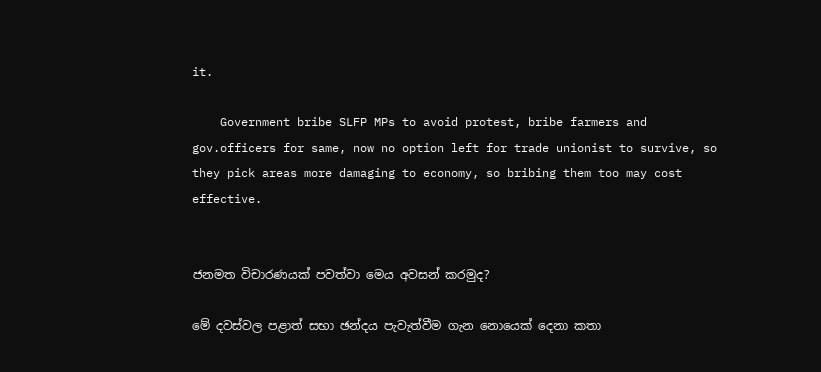it.

    Government bribe SLFP MPs to avoid protest, bribe farmers and gov.officers for same, now no option left for trade unionist to survive, so they pick areas more damaging to economy, so bribing them too may cost effective.


ජනමත විචාරණයක් පවත්වා මෙය අවසන් කරමුද?

මේ දවස්වල පළාත් සභා ඡන්දය පැවැත්වීම ගැන නොයෙක් දෙනා කතා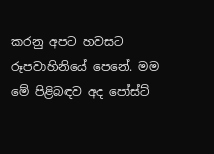කරනු අපට හවසට රූපවාහිනියේ පෙනේ. මම මේ පිළිබඳව අද පෝස්ට්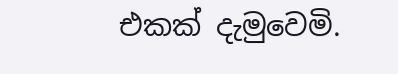එකක් දැමුවෙමි.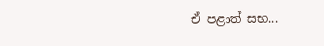ඒ පළාත් සභ...